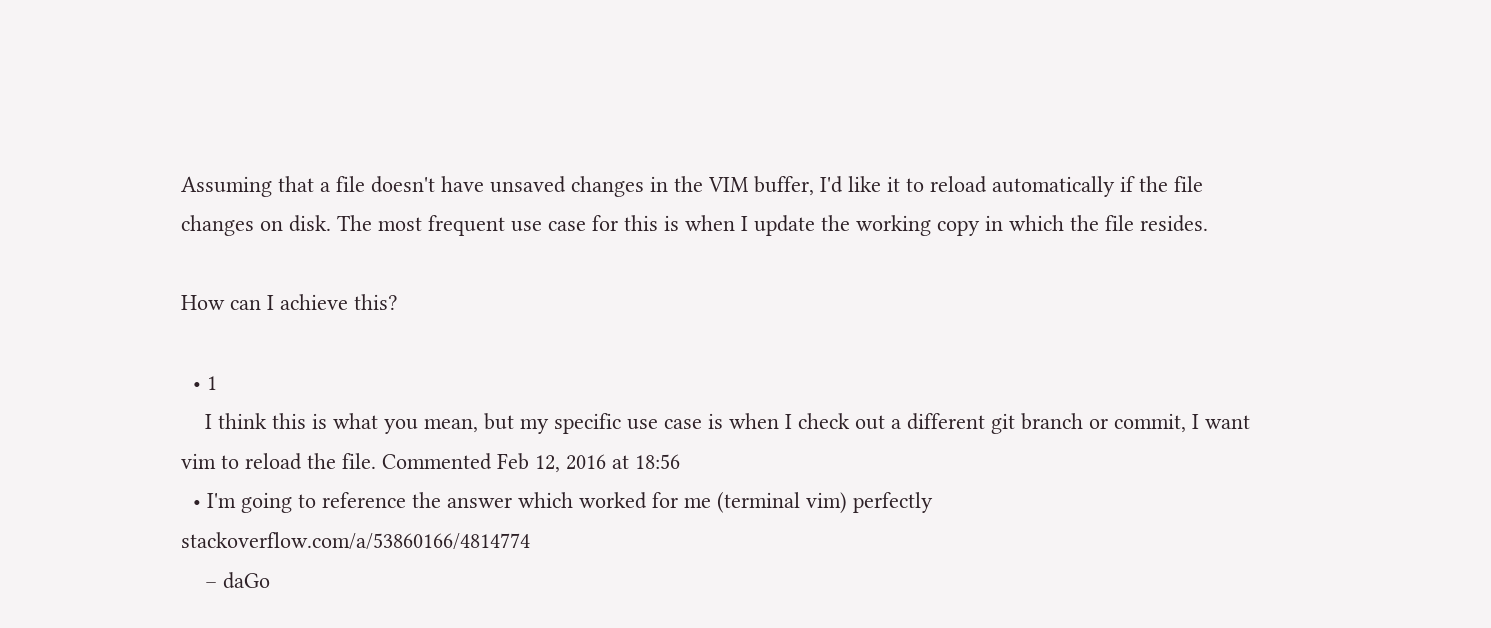Assuming that a file doesn't have unsaved changes in the VIM buffer, I'd like it to reload automatically if the file changes on disk. The most frequent use case for this is when I update the working copy in which the file resides.

How can I achieve this?

  • 1
    I think this is what you mean, but my specific use case is when I check out a different git branch or commit, I want vim to reload the file. Commented Feb 12, 2016 at 18:56
  • I'm going to reference the answer which worked for me (terminal vim) perfectly stackoverflow.com/a/53860166/4814774
    – daGo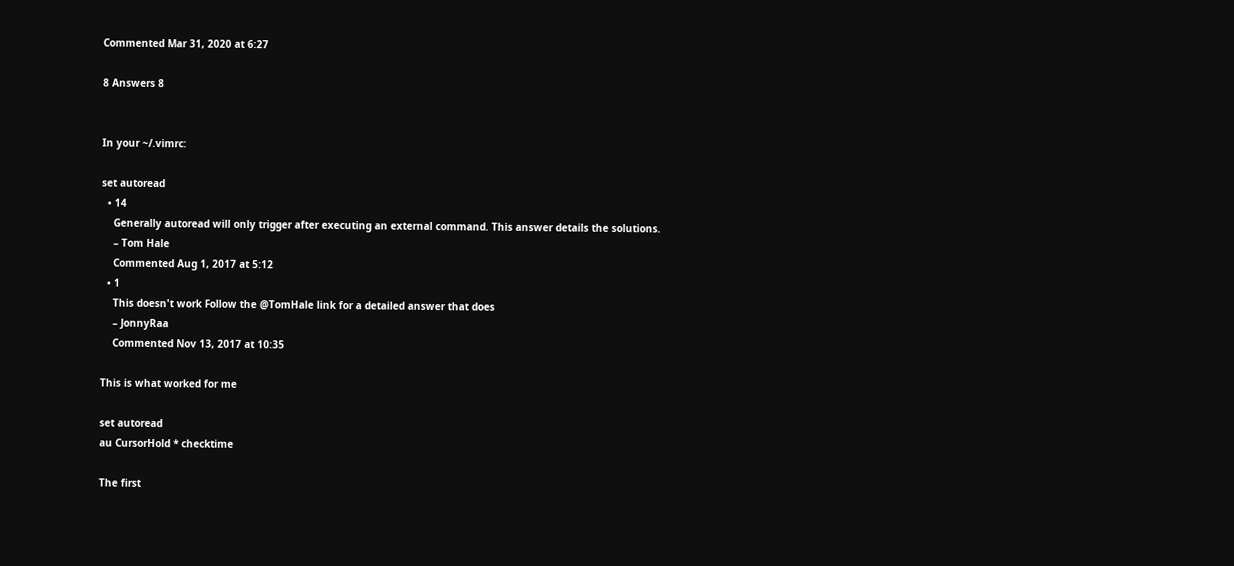Commented Mar 31, 2020 at 6:27

8 Answers 8


In your ~/.vimrc:

set autoread
  • 14
    Generally autoread will only trigger after executing an external command. This answer details the solutions.
    – Tom Hale
    Commented Aug 1, 2017 at 5:12
  • 1
    This doesn't work Follow the @TomHale link for a detailed answer that does
    – JonnyRaa
    Commented Nov 13, 2017 at 10:35

This is what worked for me

set autoread
au CursorHold * checktime

The first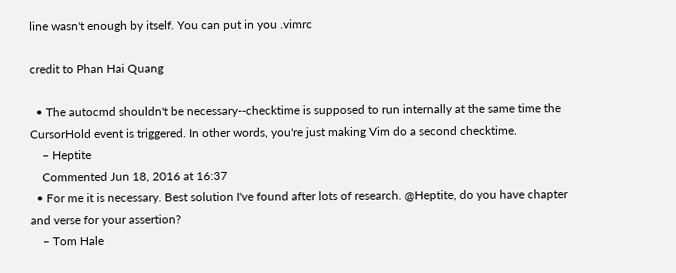line wasn't enough by itself. You can put in you .vimrc

credit to Phan Hai Quang

  • The autocmd shouldn't be necessary--checktime is supposed to run internally at the same time the CursorHold event is triggered. In other words, you're just making Vim do a second checktime.
    – Heptite
    Commented Jun 18, 2016 at 16:37
  • For me it is necessary. Best solution I've found after lots of research. @Heptite, do you have chapter and verse for your assertion?
    – Tom Hale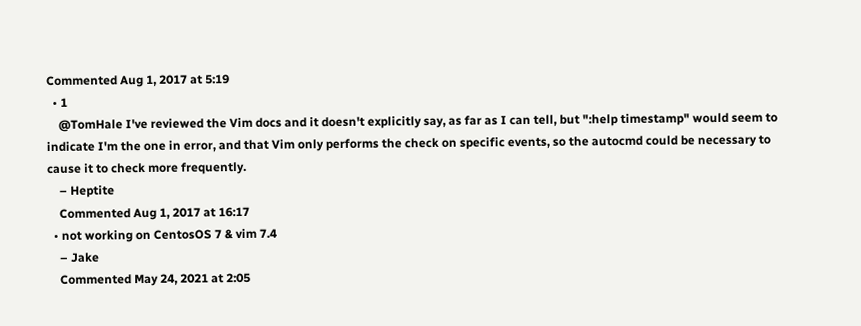Commented Aug 1, 2017 at 5:19
  • 1
    @TomHale I've reviewed the Vim docs and it doesn't explicitly say, as far as I can tell, but ":help timestamp" would seem to indicate I'm the one in error, and that Vim only performs the check on specific events, so the autocmd could be necessary to cause it to check more frequently.
    – Heptite
    Commented Aug 1, 2017 at 16:17
  • not working on CentosOS 7 & vim 7.4
    – Jake
    Commented May 24, 2021 at 2:05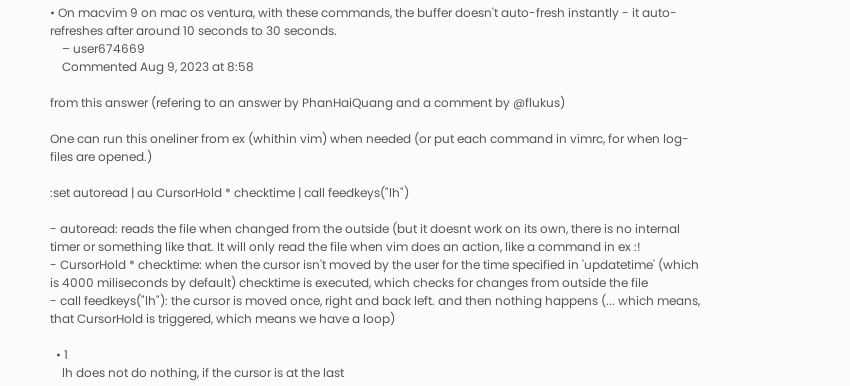• On macvim 9 on mac os ventura, with these commands, the buffer doesn't auto-fresh instantly - it auto-refreshes after around 10 seconds to 30 seconds.
    – user674669
    Commented Aug 9, 2023 at 8:58

from this answer (refering to an answer by PhanHaiQuang and a comment by @flukus)

One can run this oneliner from ex (whithin vim) when needed (or put each command in vimrc, for when log-files are opened.)

:set autoread | au CursorHold * checktime | call feedkeys("lh")

- autoread: reads the file when changed from the outside (but it doesnt work on its own, there is no internal timer or something like that. It will only read the file when vim does an action, like a command in ex :!
- CursorHold * checktime: when the cursor isn't moved by the user for the time specified in 'updatetime' (which is 4000 miliseconds by default) checktime is executed, which checks for changes from outside the file
- call feedkeys("lh"): the cursor is moved once, right and back left. and then nothing happens (... which means, that CursorHold is triggered, which means we have a loop)

  • 1
    lh does not do nothing, if the cursor is at the last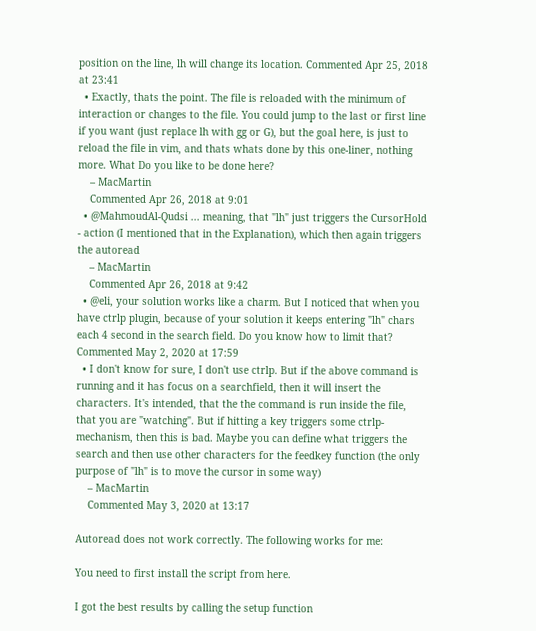position on the line, lh will change its location. Commented Apr 25, 2018 at 23:41
  • Exactly, thats the point. The file is reloaded with the minimum of interaction or changes to the file. You could jump to the last or first line if you want (just replace lh with gg or G), but the goal here, is just to reload the file in vim, and thats whats done by this one-liner, nothing more. What Do you like to be done here?
    – MacMartin
    Commented Apr 26, 2018 at 9:01
  • @MahmoudAl-Qudsi ... meaning, that "lh" just triggers the CursorHold - action (I mentioned that in the Explanation), which then again triggers the autoread
    – MacMartin
    Commented Apr 26, 2018 at 9:42
  • @eli, your solution works like a charm. But I noticed that when you have ctrlp plugin, because of your solution it keeps entering "lh" chars each 4 second in the search field. Do you know how to limit that? Commented May 2, 2020 at 17:59
  • I don't know for sure, I don't use ctrlp. But if the above command is running and it has focus on a searchfield, then it will insert the characters. It's intended, that the the command is run inside the file, that you are "watching". But if hitting a key triggers some ctrlp-mechanism, then this is bad. Maybe you can define what triggers the search and then use other characters for the feedkey function (the only purpose of "lh" is to move the cursor in some way)
    – MacMartin
    Commented May 3, 2020 at 13:17

Autoread does not work correctly. The following works for me:

You need to first install the script from here.

I got the best results by calling the setup function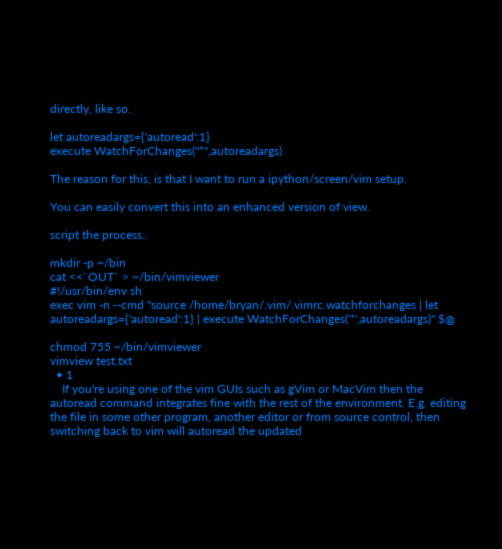directly, like so.

let autoreadargs={'autoread':1}
execute WatchForChanges("*",autoreadargs)

The reason for this, is that I want to run a ipython/screen/vim setup.

You can easily convert this into an enhanced version of view.

script the process..

mkdir -p ~/bin
cat <<`OUT` > ~/bin/vimviewer
#!/usr/bin/env sh
exec vim -n --cmd "source /home/bryan/.vim/.vimrc.watchforchanges | let autoreadargs={'autoread':1} | execute WatchForChanges('*',autoreadargs)" $@

chmod 755 ~/bin/vimviewer
vimview test.txt
  • 1
    If you're using one of the vim GUIs such as gVim or MacVim then the autoread command integrates fine with the rest of the environment. E.g. editing the file in some other program, another editor or from source control, then switching back to vim will autoread the updated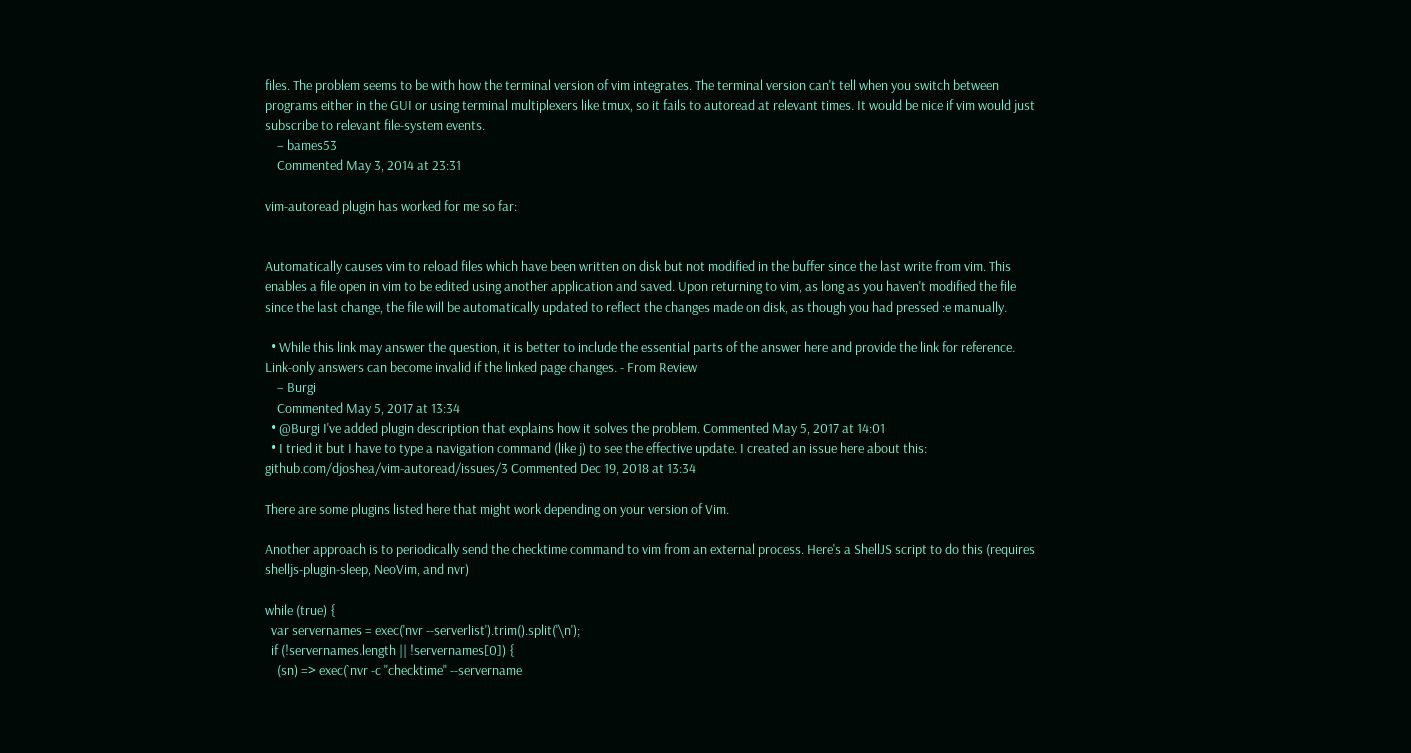files. The problem seems to be with how the terminal version of vim integrates. The terminal version can't tell when you switch between programs either in the GUI or using terminal multiplexers like tmux, so it fails to autoread at relevant times. It would be nice if vim would just subscribe to relevant file-system events.
    – bames53
    Commented May 3, 2014 at 23:31

vim-autoread plugin has worked for me so far:


Automatically causes vim to reload files which have been written on disk but not modified in the buffer since the last write from vim. This enables a file open in vim to be edited using another application and saved. Upon returning to vim, as long as you haven't modified the file since the last change, the file will be automatically updated to reflect the changes made on disk, as though you had pressed :e manually.

  • While this link may answer the question, it is better to include the essential parts of the answer here and provide the link for reference. Link-only answers can become invalid if the linked page changes. - From Review
    – Burgi
    Commented May 5, 2017 at 13:34
  • @Burgi I've added plugin description that explains how it solves the problem. Commented May 5, 2017 at 14:01
  • I tried it but I have to type a navigation command (like j) to see the effective update. I created an issue here about this: github.com/djoshea/vim-autoread/issues/3 Commented Dec 19, 2018 at 13:34

There are some plugins listed here that might work depending on your version of Vim.

Another approach is to periodically send the checktime command to vim from an external process. Here's a ShellJS script to do this (requires shelljs-plugin-sleep, NeoVim, and nvr)

while (true) {
  var servernames = exec('nvr --serverlist').trim().split('\n');
  if (!servernames.length || !servernames[0]) {
    (sn) => exec(`nvr -c "checktime" --servername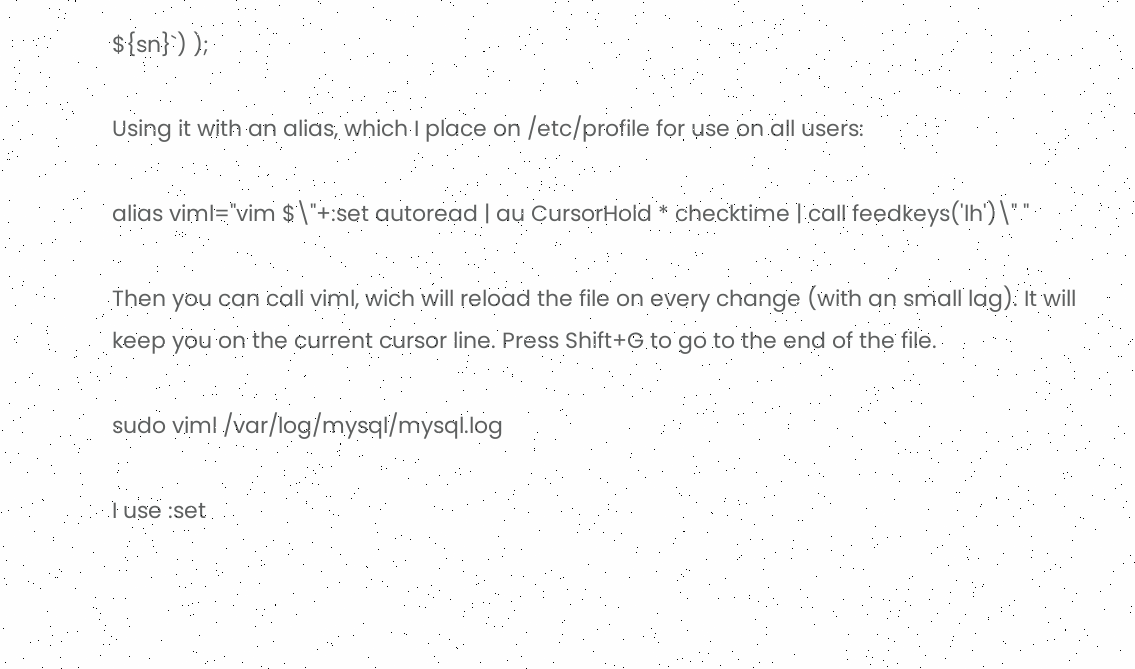${sn}`) );

Using it with an alias, which I place on /etc/profile for use on all users:

alias viml="vim $\"+:set autoread | au CursorHold * checktime | call feedkeys('lh')\" "

Then you can call viml, wich will reload the file on every change (with an small lag). It will keep you on the current cursor line. Press Shift+G to go to the end of the file.

sudo viml /var/log/mysql/mysql.log

I use :set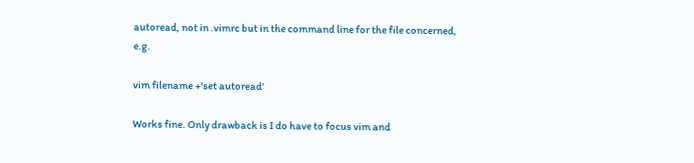autoread, not in .vimrc but in the command line for the file concerned, e.g.

vim filename +'set autoread'

Works fine. Only drawback is I do have to focus vim and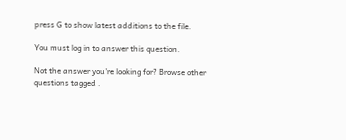press G to show latest additions to the file.

You must log in to answer this question.

Not the answer you're looking for? Browse other questions tagged .